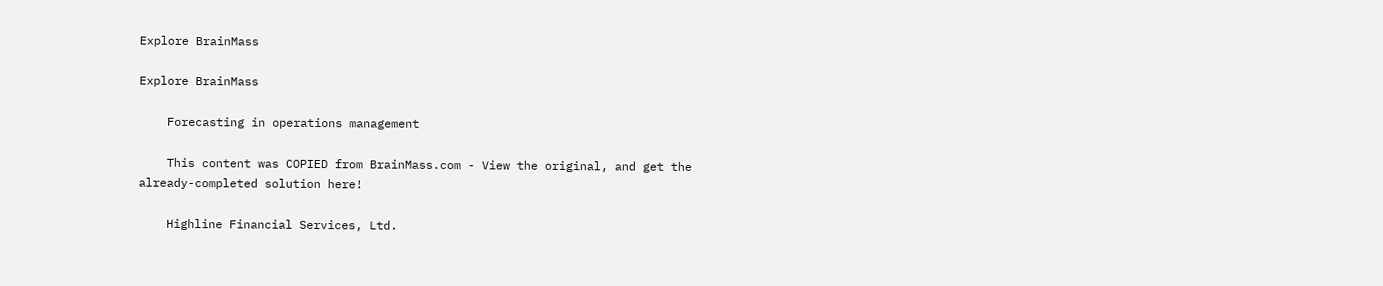Explore BrainMass

Explore BrainMass

    Forecasting in operations management

    This content was COPIED from BrainMass.com - View the original, and get the already-completed solution here!

    Highline Financial Services, Ltd.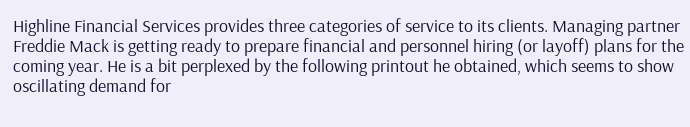Highline Financial Services provides three categories of service to its clients. Managing partner Freddie Mack is getting ready to prepare financial and personnel hiring (or layoff) plans for the coming year. He is a bit perplexed by the following printout he obtained, which seems to show oscillating demand for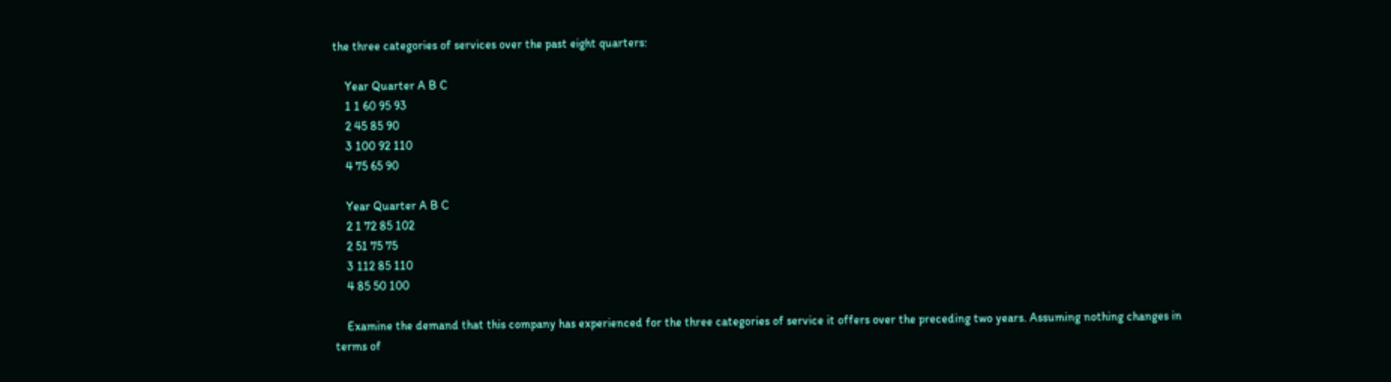the three categories of services over the past eight quarters:

    Year Quarter A B C
    1 1 60 95 93
    2 45 85 90
    3 100 92 110
    4 75 65 90

    Year Quarter A B C
    2 1 72 85 102
    2 51 75 75
    3 112 85 110
    4 85 50 100

    Examine the demand that this company has experienced for the three categories of service it offers over the preceding two years. Assuming nothing changes in terms of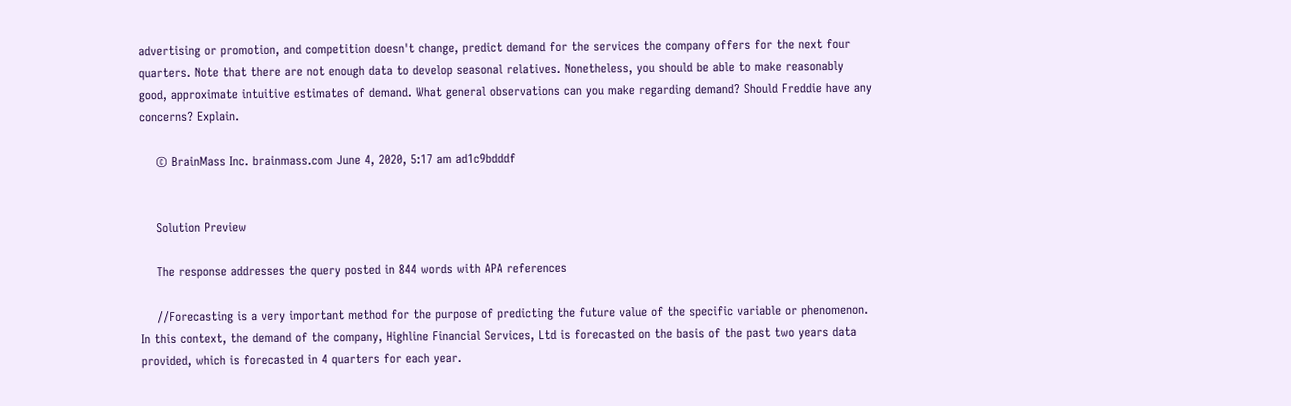advertising or promotion, and competition doesn't change, predict demand for the services the company offers for the next four quarters. Note that there are not enough data to develop seasonal relatives. Nonetheless, you should be able to make reasonably good, approximate intuitive estimates of demand. What general observations can you make regarding demand? Should Freddie have any concerns? Explain.

    © BrainMass Inc. brainmass.com June 4, 2020, 5:17 am ad1c9bdddf


    Solution Preview

    The response addresses the query posted in 844 words with APA references

    //Forecasting is a very important method for the purpose of predicting the future value of the specific variable or phenomenon. In this context, the demand of the company, Highline Financial Services, Ltd is forecasted on the basis of the past two years data provided, which is forecasted in 4 quarters for each year.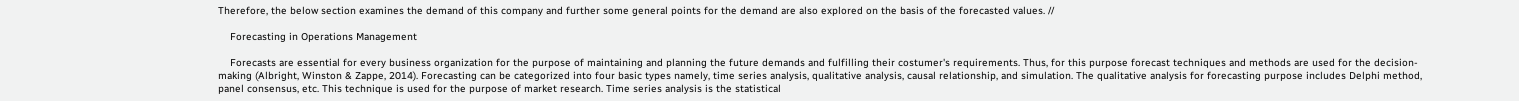Therefore, the below section examines the demand of this company and further some general points for the demand are also explored on the basis of the forecasted values. //

    Forecasting in Operations Management

    Forecasts are essential for every business organization for the purpose of maintaining and planning the future demands and fulfilling their costumer's requirements. Thus, for this purpose forecast techniques and methods are used for the decision-making (Albright, Winston & Zappe, 2014). Forecasting can be categorized into four basic types namely, time series analysis, qualitative analysis, causal relationship, and simulation. The qualitative analysis for forecasting purpose includes Delphi method, panel consensus, etc. This technique is used for the purpose of market research. Time series analysis is the statistical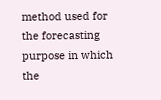method used for the forecasting purpose in which the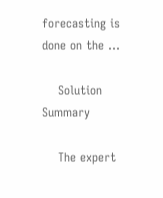forecasting is done on the ...

    Solution Summary

    The expert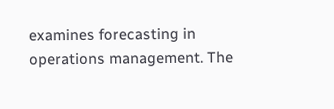examines forecasting in operations management. The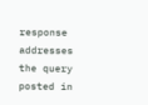response addresses the query posted in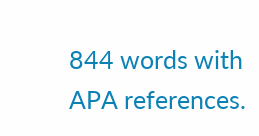844 words with APA references.